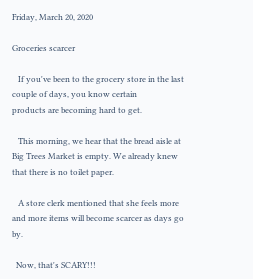Friday, March 20, 2020

Groceries scarcer

   If you've been to the grocery store in the last couple of days, you know certain
products are becoming hard to get.

   This morning, we hear that the bread aisle at Big Trees Market is empty. We already knew that there is no toilet paper.

   A store clerk mentioned that she feels more and more items will become scarcer as days go by.

  Now, that's SCARY!!!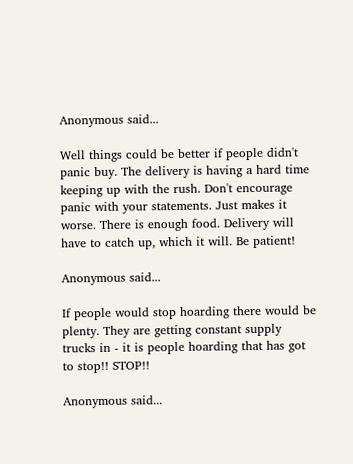Anonymous said...

Well things could be better if people didn't panic buy. The delivery is having a hard time keeping up with the rush. Don't encourage panic with your statements. Just makes it worse. There is enough food. Delivery will have to catch up, which it will. Be patient!

Anonymous said...

If people would stop hoarding there would be plenty. They are getting constant supply trucks in - it is people hoarding that has got to stop!! STOP!!

Anonymous said...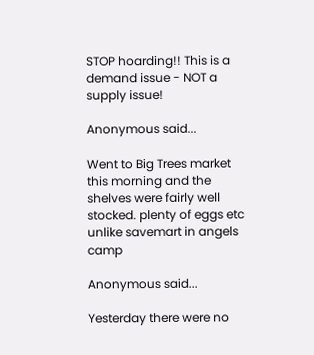STOP hoarding!! This is a demand issue - NOT a supply issue!

Anonymous said...

Went to Big Trees market this morning and the shelves were fairly well stocked. plenty of eggs etc unlike savemart in angels camp

Anonymous said...

Yesterday there were no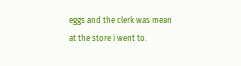eggs and the clerk was mean at the store i went to.